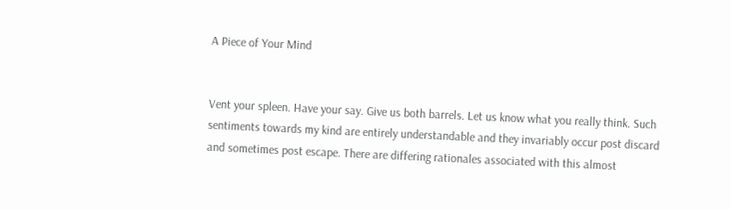A Piece of Your Mind


Vent your spleen. Have your say. Give us both barrels. Let us know what you really think. Such sentiments towards my kind are entirely understandable and they invariably occur post discard and sometimes post escape. There are differing rationales associated with this almost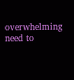overwhelming need to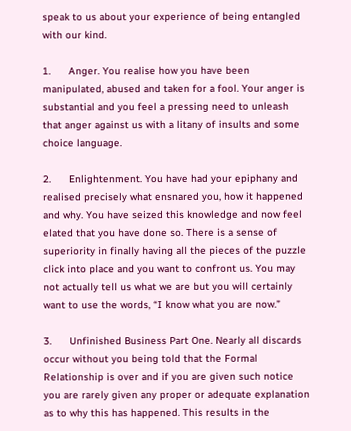speak to us about your experience of being entangled with our kind.

1.      Anger. You realise how you have been manipulated, abused and taken for a fool. Your anger is substantial and you feel a pressing need to unleash that anger against us with a litany of insults and some choice language.

2.      Enlightenment. You have had your epiphany and realised precisely what ensnared you, how it happened and why. You have seized this knowledge and now feel elated that you have done so. There is a sense of superiority in finally having all the pieces of the puzzle click into place and you want to confront us. You may not actually tell us what we are but you will certainly want to use the words, “I know what you are now.”

3.      Unfinished Business Part One. Nearly all discards occur without you being told that the Formal Relationship is over and if you are given such notice you are rarely given any proper or adequate explanation as to why this has happened. This results in the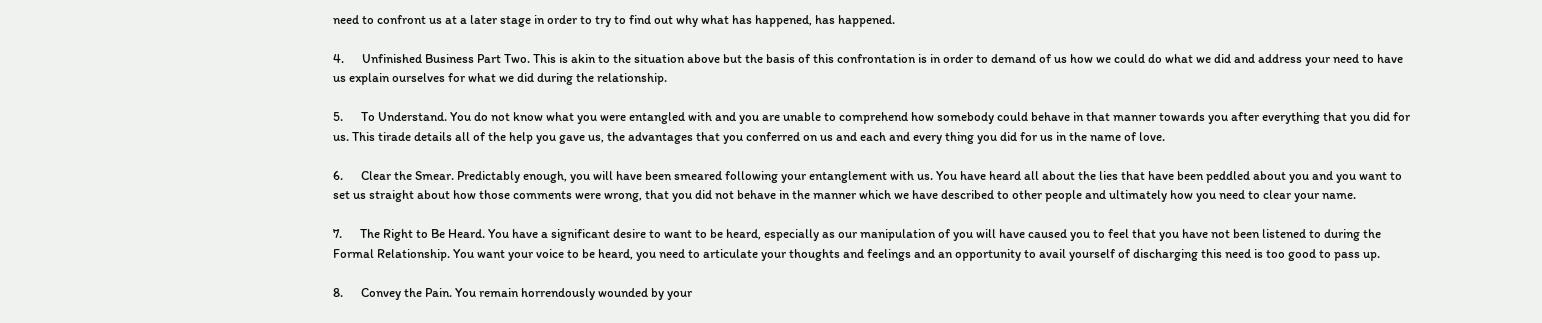need to confront us at a later stage in order to try to find out why what has happened, has happened.

4.      Unfinished Business Part Two. This is akin to the situation above but the basis of this confrontation is in order to demand of us how we could do what we did and address your need to have us explain ourselves for what we did during the relationship.

5.      To Understand. You do not know what you were entangled with and you are unable to comprehend how somebody could behave in that manner towards you after everything that you did for us. This tirade details all of the help you gave us, the advantages that you conferred on us and each and every thing you did for us in the name of love.

6.      Clear the Smear. Predictably enough, you will have been smeared following your entanglement with us. You have heard all about the lies that have been peddled about you and you want to set us straight about how those comments were wrong, that you did not behave in the manner which we have described to other people and ultimately how you need to clear your name.

7.      The Right to Be Heard. You have a significant desire to want to be heard, especially as our manipulation of you will have caused you to feel that you have not been listened to during the Formal Relationship. You want your voice to be heard, you need to articulate your thoughts and feelings and an opportunity to avail yourself of discharging this need is too good to pass up.

8.      Convey the Pain. You remain horrendously wounded by your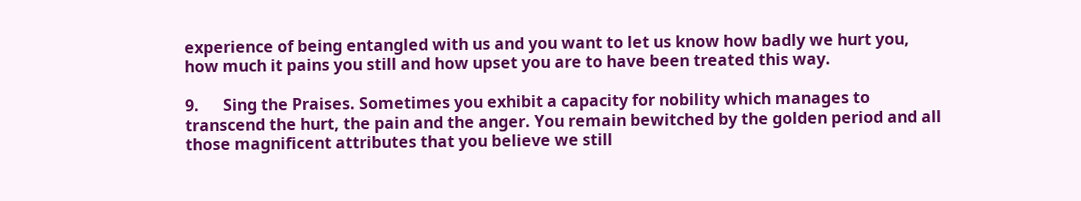experience of being entangled with us and you want to let us know how badly we hurt you, how much it pains you still and how upset you are to have been treated this way.

9.      Sing the Praises. Sometimes you exhibit a capacity for nobility which manages to transcend the hurt, the pain and the anger. You remain bewitched by the golden period and all those magnificent attributes that you believe we still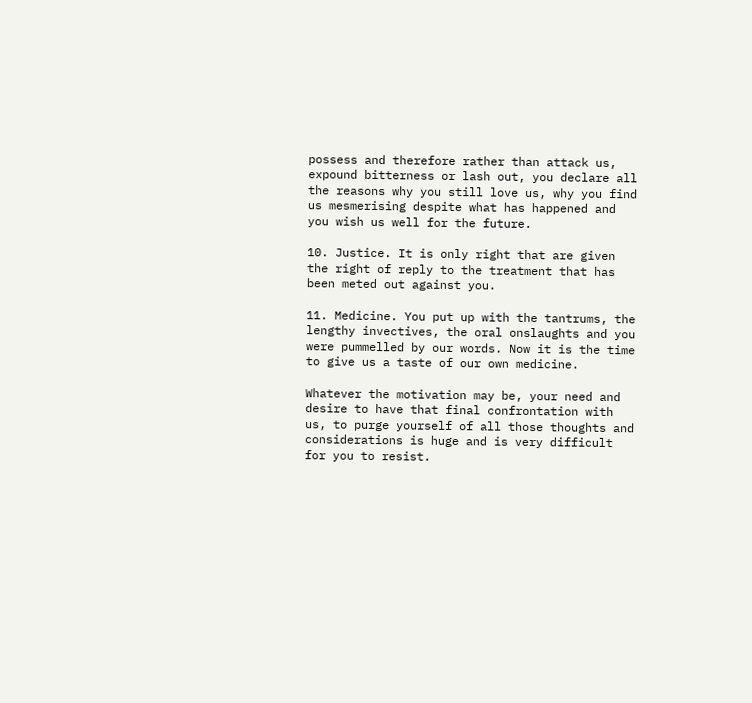possess and therefore rather than attack us, expound bitterness or lash out, you declare all the reasons why you still love us, why you find us mesmerising despite what has happened and you wish us well for the future.

10. Justice. It is only right that are given the right of reply to the treatment that has been meted out against you.

11. Medicine. You put up with the tantrums, the lengthy invectives, the oral onslaughts and you were pummelled by our words. Now it is the time to give us a taste of our own medicine.

Whatever the motivation may be, your need and desire to have that final confrontation with us, to purge yourself of all those thoughts and considerations is huge and is very difficult for you to resist.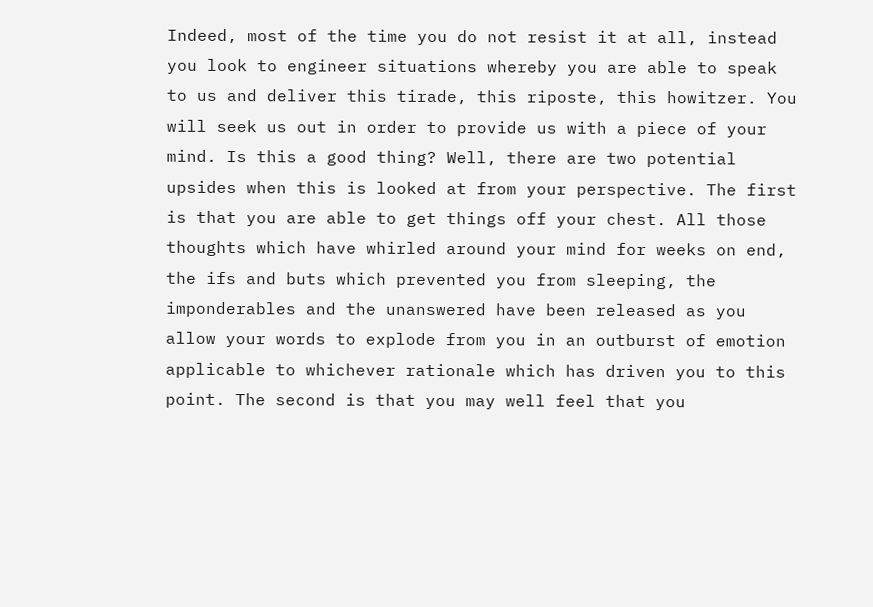Indeed, most of the time you do not resist it at all, instead you look to engineer situations whereby you are able to speak to us and deliver this tirade, this riposte, this howitzer. You will seek us out in order to provide us with a piece of your mind. Is this a good thing? Well, there are two potential upsides when this is looked at from your perspective. The first is that you are able to get things off your chest. All those thoughts which have whirled around your mind for weeks on end, the ifs and buts which prevented you from sleeping, the imponderables and the unanswered have been released as you allow your words to explode from you in an outburst of emotion applicable to whichever rationale which has driven you to this point. The second is that you may well feel that you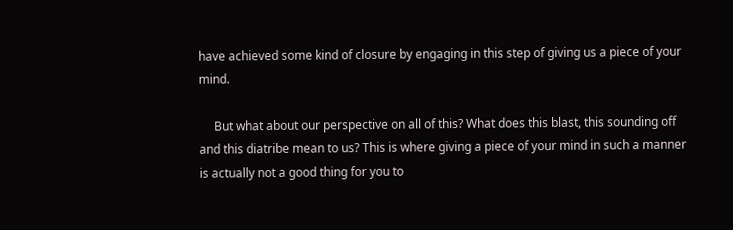have achieved some kind of closure by engaging in this step of giving us a piece of your mind.

     But what about our perspective on all of this? What does this blast, this sounding off and this diatribe mean to us? This is where giving a piece of your mind in such a manner is actually not a good thing for you to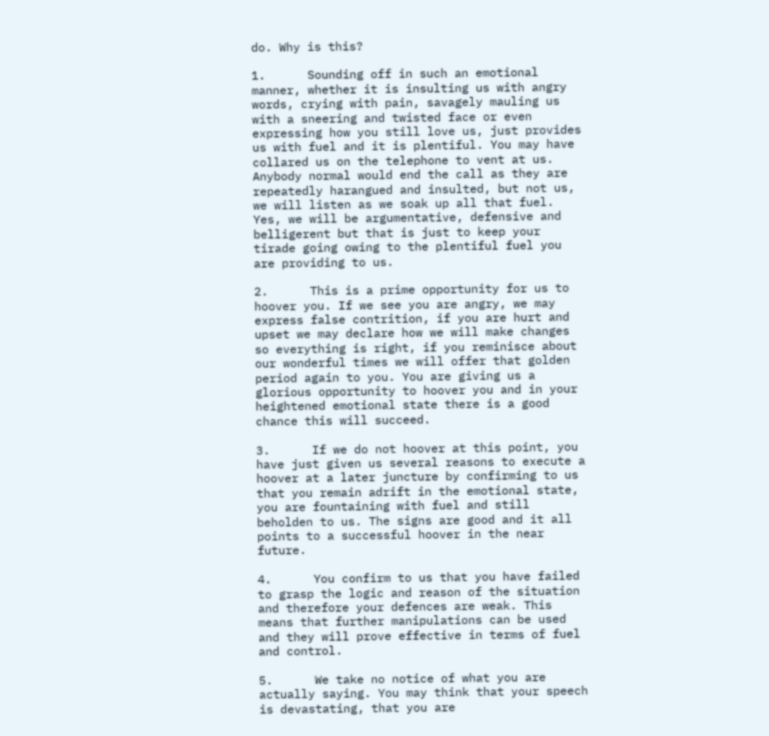do. Why is this?

1.      Sounding off in such an emotional manner, whether it is insulting us with angry words, crying with pain, savagely mauling us with a sneering and twisted face or even expressing how you still love us, just provides us with fuel and it is plentiful. You may have collared us on the telephone to vent at us. Anybody normal would end the call as they are repeatedly harangued and insulted, but not us, we will listen as we soak up all that fuel. Yes, we will be argumentative, defensive and belligerent but that is just to keep your tirade going owing to the plentiful fuel you are providing to us.

2.      This is a prime opportunity for us to hoover you. If we see you are angry, we may express false contrition, if you are hurt and upset we may declare how we will make changes so everything is right, if you reminisce about our wonderful times we will offer that golden period again to you. You are giving us a glorious opportunity to hoover you and in your heightened emotional state there is a good chance this will succeed.

3.      If we do not hoover at this point, you have just given us several reasons to execute a hoover at a later juncture by confirming to us that you remain adrift in the emotional state, you are fountaining with fuel and still beholden to us. The signs are good and it all points to a successful hoover in the near future.

4.      You confirm to us that you have failed to grasp the logic and reason of the situation and therefore your defences are weak. This means that further manipulations can be used and they will prove effective in terms of fuel and control.

5.      We take no notice of what you are actually saying. You may think that your speech is devastating, that you are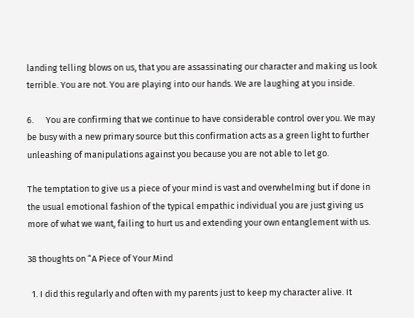landing telling blows on us, that you are assassinating our character and making us look terrible. You are not. You are playing into our hands. We are laughing at you inside.

6.      You are confirming that we continue to have considerable control over you. We may be busy with a new primary source but this confirmation acts as a green light to further unleashing of manipulations against you because you are not able to let go.

The temptation to give us a piece of your mind is vast and overwhelming but if done in the usual emotional fashion of the typical empathic individual you are just giving us more of what we want, failing to hurt us and extending your own entanglement with us.

38 thoughts on “A Piece of Your Mind

  1. I did this regularly and often with my parents just to keep my character alive. It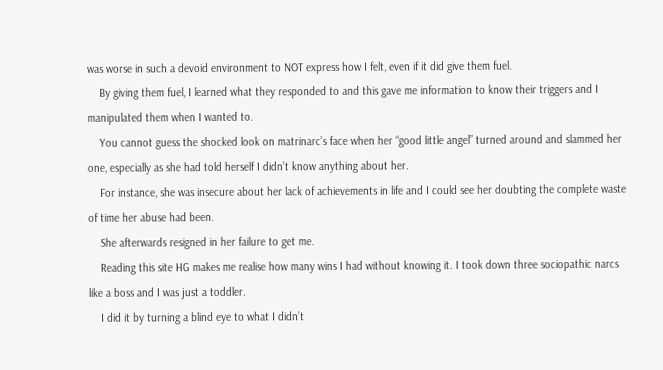was worse in such a devoid environment to NOT express how I felt, even if it did give them fuel.
    By giving them fuel, I learned what they responded to and this gave me information to know their triggers and I manipulated them when I wanted to.
    You cannot guess the shocked look on matrinarc’s face when her “good little angel” turned around and slammed her one, especially as she had told herself I didn’t know anything about her.
    For instance, she was insecure about her lack of achievements in life and I could see her doubting the complete waste of time her abuse had been.
    She afterwards resigned in her failure to get me.
    Reading this site HG makes me realise how many wins I had without knowing it. I took down three sociopathic narcs like a boss and I was just a toddler.
    I did it by turning a blind eye to what I didn’t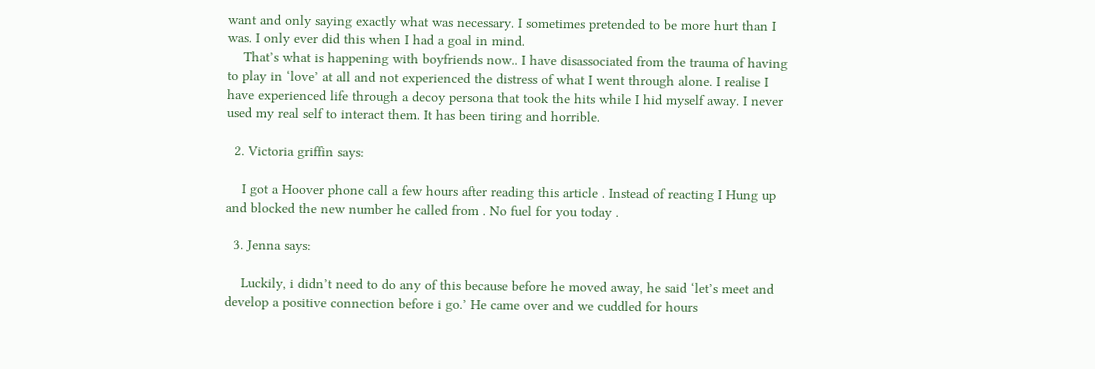want and only saying exactly what was necessary. I sometimes pretended to be more hurt than I was. I only ever did this when I had a goal in mind.
    That’s what is happening with boyfriends now.. I have disassociated from the trauma of having to play in ‘love’ at all and not experienced the distress of what I went through alone. I realise I have experienced life through a decoy persona that took the hits while I hid myself away. I never used my real self to interact them. It has been tiring and horrible.

  2. Victoria griffin says:

    I got a Hoover phone call a few hours after reading this article . Instead of reacting I Hung up and blocked the new number he called from . No fuel for you today .

  3. Jenna says:

    Luckily, i didn’t need to do any of this because before he moved away, he said ‘let’s meet and develop a positive connection before i go.’ He came over and we cuddled for hours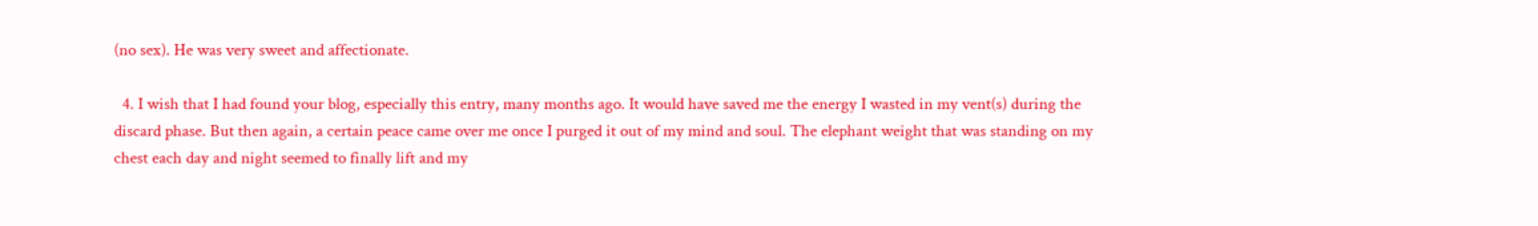(no sex). He was very sweet and affectionate.

  4. I wish that I had found your blog, especially this entry, many months ago. It would have saved me the energy I wasted in my vent(s) during the discard phase. But then again, a certain peace came over me once I purged it out of my mind and soul. The elephant weight that was standing on my chest each day and night seemed to finally lift and my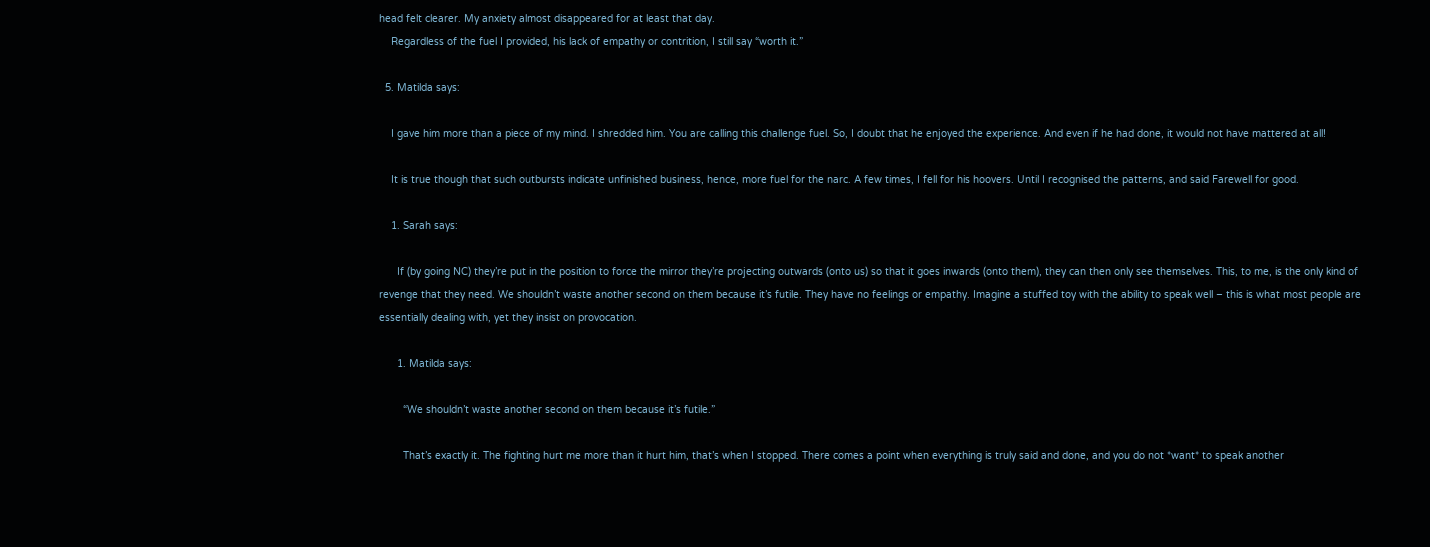head felt clearer. My anxiety almost disappeared for at least that day.
    Regardless of the fuel I provided, his lack of empathy or contrition, I still say “worth it.”

  5. Matilda says:

    I gave him more than a piece of my mind. I shredded him. You are calling this challenge fuel. So, I doubt that he enjoyed the experience. And even if he had done, it would not have mattered at all!

    It is true though that such outbursts indicate unfinished business, hence, more fuel for the narc. A few times, I fell for his hoovers. Until I recognised the patterns, and said Farewell for good.

    1. Sarah says:

      If (by going NC) they’re put in the position to force the mirror they’re projecting outwards (onto us) so that it goes inwards (onto them), they can then only see themselves. This, to me, is the only kind of revenge that they need. We shouldn’t waste another second on them because it’s futile. They have no feelings or empathy. Imagine a stuffed toy with the ability to speak well – this is what most people are essentially dealing with, yet they insist on provocation.

      1. Matilda says:

        “We shouldn’t waste another second on them because it’s futile.”

        That’s exactly it. The fighting hurt me more than it hurt him, that’s when I stopped. There comes a point when everything is truly said and done, and you do not *want* to speak another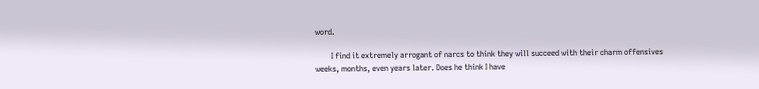word.

        I find it extremely arrogant of narcs to think they will succeed with their charm offensives weeks, months, even years later. Does he think I have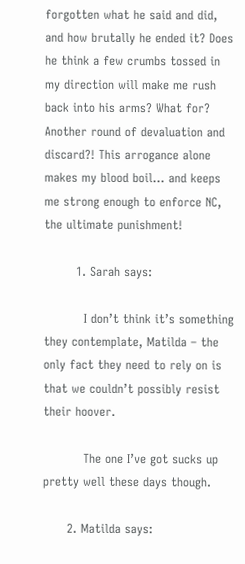forgotten what he said and did, and how brutally he ended it? Does he think a few crumbs tossed in my direction will make me rush back into his arms? What for? Another round of devaluation and discard?! This arrogance alone makes my blood boil… and keeps me strong enough to enforce NC, the ultimate punishment!

        1. Sarah says:

          I don’t think it’s something they contemplate, Matilda – the only fact they need to rely on is that we couldn’t possibly resist their hoover.

          The one I’ve got sucks up pretty well these days though.

      2. Matilda says: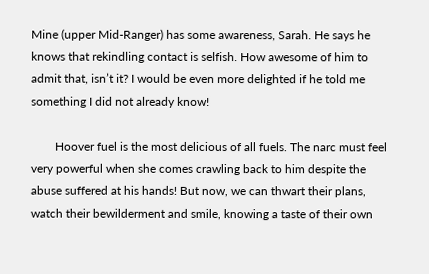Mine (upper Mid-Ranger) has some awareness, Sarah. He says he knows that rekindling contact is selfish. How awesome of him to admit that, isn’t it? I would be even more delighted if he told me something I did not already know!

        Hoover fuel is the most delicious of all fuels. The narc must feel very powerful when she comes crawling back to him despite the abuse suffered at his hands! But now, we can thwart their plans, watch their bewilderment and smile, knowing a taste of their own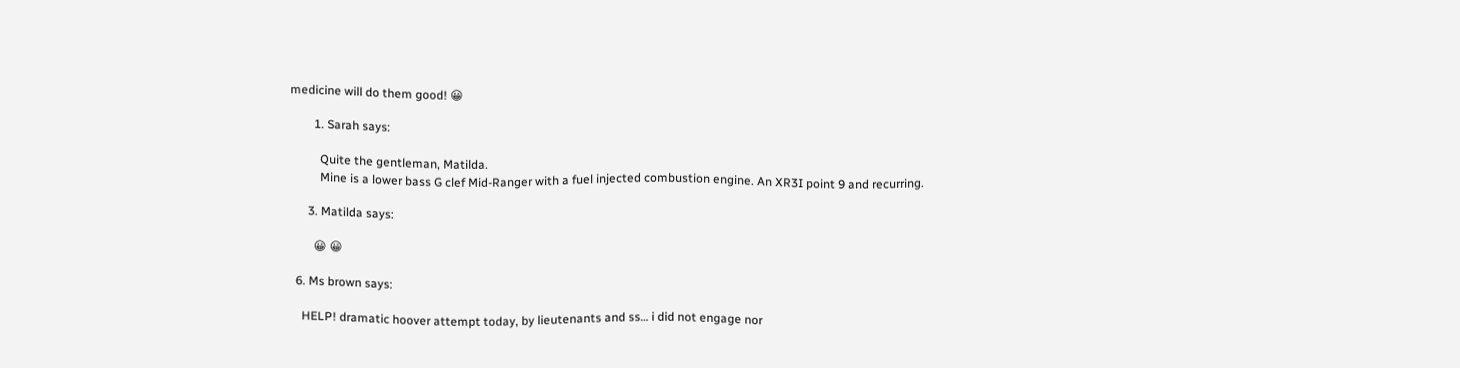medicine will do them good! 😀

        1. Sarah says:

          Quite the gentleman, Matilda.
          Mine is a lower bass G clef Mid-Ranger with a fuel injected combustion engine. An XR3I point 9 and recurring.

      3. Matilda says:

        😀 😀

  6. Ms brown says:

    HELP! dramatic hoover attempt today, by lieutenants and ss… i did not engage nor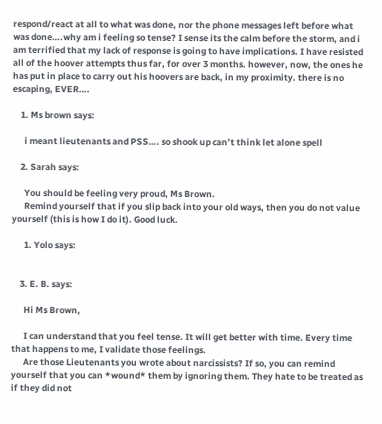respond/react at all to what was done, nor the phone messages left before what was done….why am i feeling so tense? I sense its the calm before the storm, and i am terrified that my lack of response is going to have implications. I have resisted all of the hoover attempts thus far, for over 3 months. however, now, the ones he has put in place to carry out his hoovers are back, in my proximity. there is no escaping, EVER….

    1. Ms brown says:

      i meant lieutenants and PSS…. so shook up can’t think let alone spell

    2. Sarah says:

      You should be feeling very proud, Ms Brown.
      Remind yourself that if you slip back into your old ways, then you do not value yourself (this is how I do it). Good luck.

      1. Yolo says:


    3. E. B. says:

      Hi Ms Brown,

      I can understand that you feel tense. It will get better with time. Every time that happens to me, I validate those feelings.
      Are those Lieutenants you wrote about narcissists? If so, you can remind yourself that you can *wound* them by ignoring them. They hate to be treated as if they did not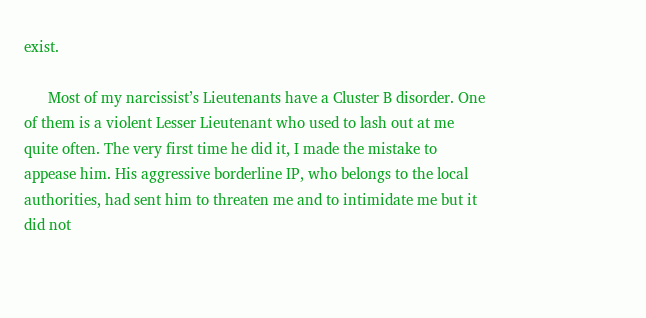exist.

      Most of my narcissist’s Lieutenants have a Cluster B disorder. One of them is a violent Lesser Lieutenant who used to lash out at me quite often. The very first time he did it, I made the mistake to appease him. His aggressive borderline IP, who belongs to the local authorities, had sent him to threaten me and to intimidate me but it did not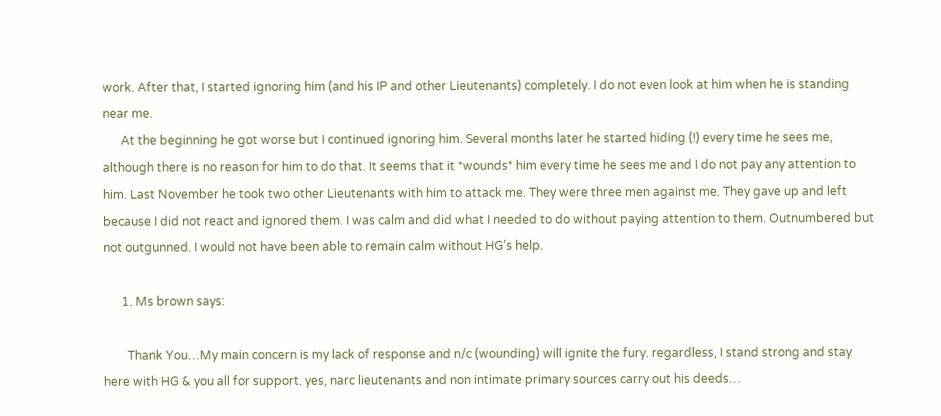work. After that, I started ignoring him (and his IP and other Lieutenants) completely. I do not even look at him when he is standing near me.
      At the beginning he got worse but I continued ignoring him. Several months later he started hiding (!) every time he sees me, although there is no reason for him to do that. It seems that it *wounds* him every time he sees me and I do not pay any attention to him. Last November he took two other Lieutenants with him to attack me. They were three men against me. They gave up and left because I did not react and ignored them. I was calm and did what I needed to do without paying attention to them. Outnumbered but not outgunned. I would not have been able to remain calm without HG’s help.

      1. Ms brown says:

        Thank You…My main concern is my lack of response and n/c (wounding) will ignite the fury. regardless, I stand strong and stay here with HG & you all for support. yes, narc lieutenants and non intimate primary sources carry out his deeds…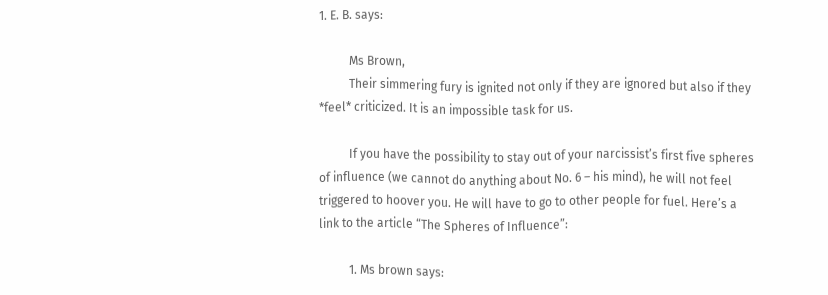1. E. B. says:

          Ms Brown,
          Their simmering fury is ignited not only if they are ignored but also if they *feel* criticized. It is an impossible task for us.

          If you have the possibility to stay out of your narcissist’s first five spheres of influence (we cannot do anything about No. 6 – his mind), he will not feel triggered to hoover you. He will have to go to other people for fuel. Here’s a link to the article “The Spheres of Influence”:

          1. Ms brown says: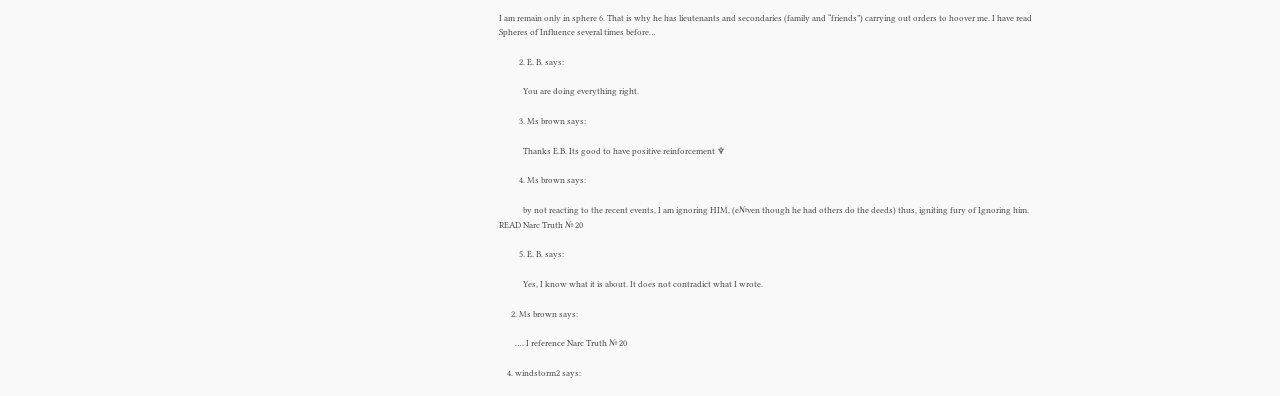I am remain only in sphere 6. That is why he has lieutenants and secondaries (family and “friends”) carrying out orders to hoover me. I have read Spheres of Influence several times before…

          2. E. B. says:

            You are doing everything right.

          3. Ms brown says:

            Thanks E.B. Its good to have positive reinforcement ♆

          4. Ms brown says:

            by not reacting to the recent events, I am ignoring HIM, (e№ven though he had others do the deeds) thus, igniting fury of Ignoring him. READ Narc Truth № 20

          5. E. B. says:

            Yes, I know what it is about. It does not contradict what I wrote.

      2. Ms brown says:

        …. I reference Narc Truth № 20

    4. windstorm2 says: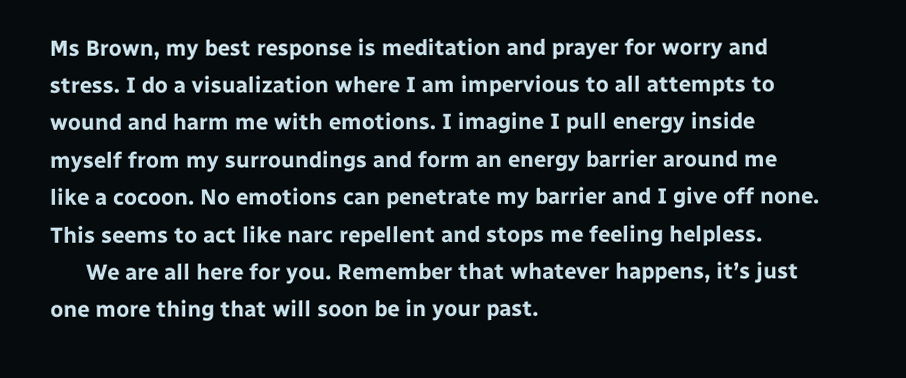Ms Brown, my best response is meditation and prayer for worry and stress. I do a visualization where I am impervious to all attempts to wound and harm me with emotions. I imagine I pull energy inside myself from my surroundings and form an energy barrier around me like a cocoon. No emotions can penetrate my barrier and I give off none. This seems to act like narc repellent and stops me feeling helpless.
      We are all here for you. Remember that whatever happens, it’s just one more thing that will soon be in your past.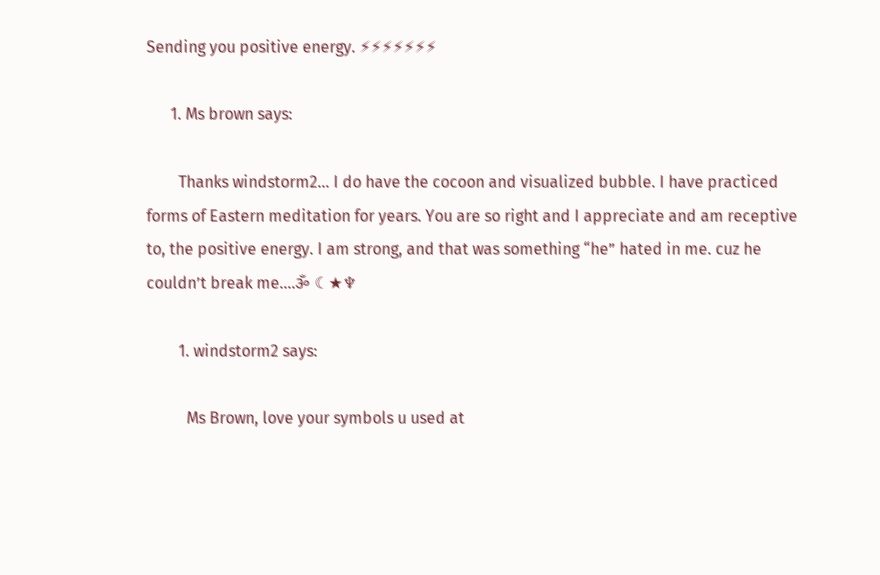Sending you positive energy. ⚡⚡⚡⚡⚡⚡⚡

      1. Ms brown says:

        Thanks windstorm2… I do have the cocoon and visualized bubble. I have practiced forms of Eastern meditation for years. You are so right and I appreciate and am receptive to, the positive energy. I am strong, and that was something “he” hated in me. cuz he couldn’t break me….ૐ ☾★♆

        1. windstorm2 says:

          Ms Brown, love your symbols u used at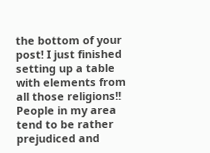the bottom of your post! I just finished setting up a table with elements from all those religions!! People in my area tend to be rather prejudiced and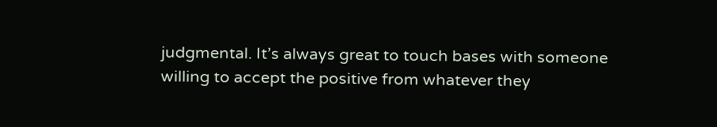judgmental. It’s always great to touch bases with someone willing to accept the positive from whatever they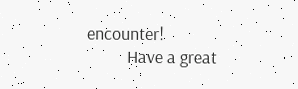encounter!
          Have a great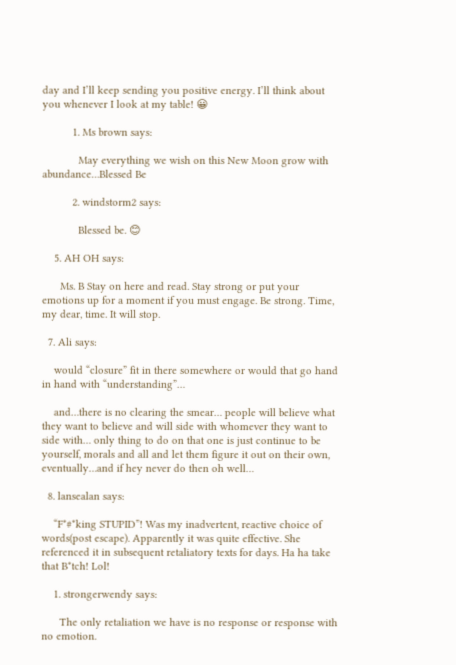day and I’ll keep sending you positive energy. I’ll think about you whenever I look at my table! 😀

          1. Ms brown says:

            May everything we wish on this New Moon grow with abundance…Blessed Be

          2. windstorm2 says:

            Blessed be. 😊

    5. AH OH says:

      Ms. B Stay on here and read. Stay strong or put your emotions up for a moment if you must engage. Be strong. Time, my dear, time. It will stop.

  7. Ali says:

    would “closure” fit in there somewhere or would that go hand in hand with “understanding”…

    and…there is no clearing the smear… people will believe what they want to believe and will side with whomever they want to side with… only thing to do on that one is just continue to be yourself, morals and all and let them figure it out on their own, eventually…and if hey never do then oh well…

  8. lansealan says:

    “F*#*king STUPID”! Was my inadvertent, reactive choice of words(post escape). Apparently it was quite effective. She referenced it in subsequent retaliatory texts for days. Ha ha take that B*tch! Lol!

    1. strongerwendy says:

      The only retaliation we have is no response or response with no emotion.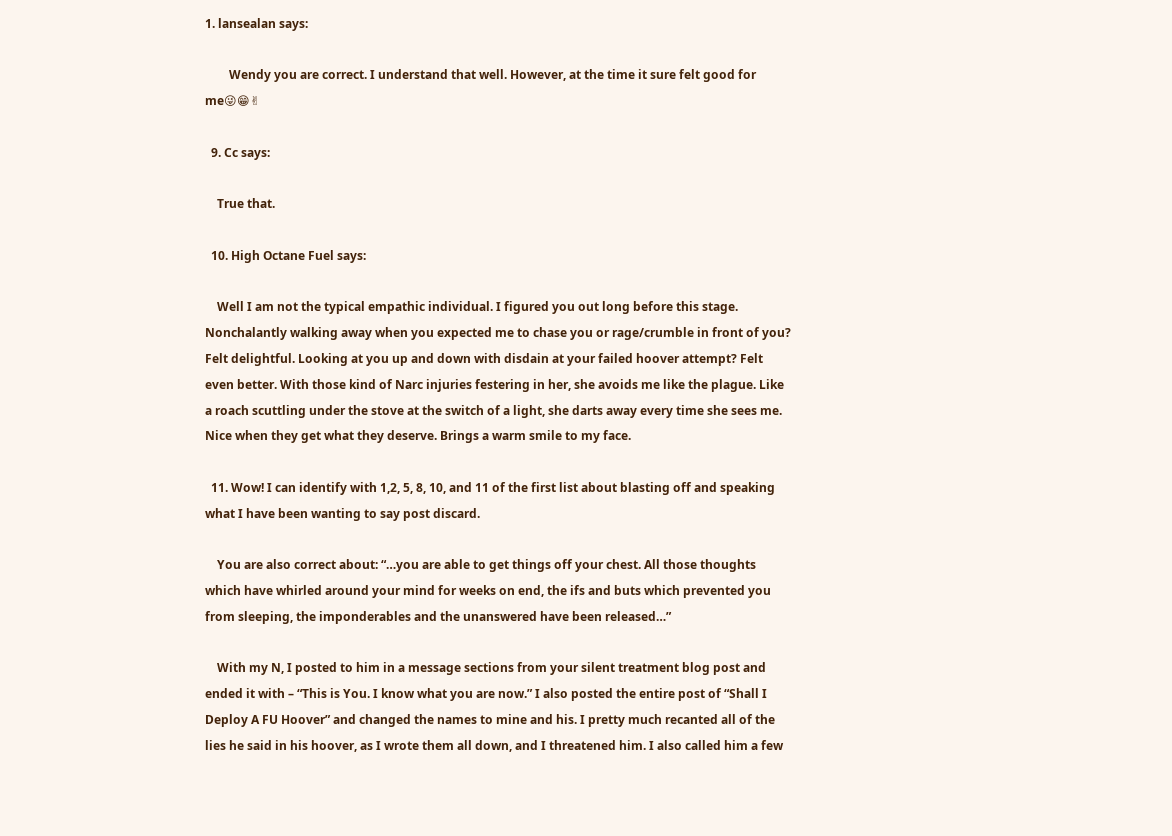1. lansealan says:

        Wendy you are correct. I understand that well. However, at the time it sure felt good for me😜😁✌

  9. Cc says:

    True that.

  10. High Octane Fuel says:

    Well I am not the typical empathic individual. I figured you out long before this stage. Nonchalantly walking away when you expected me to chase you or rage/crumble in front of you? Felt delightful. Looking at you up and down with disdain at your failed hoover attempt? Felt even better. With those kind of Narc injuries festering in her, she avoids me like the plague. Like a roach scuttling under the stove at the switch of a light, she darts away every time she sees me. Nice when they get what they deserve. Brings a warm smile to my face.

  11. Wow! I can identify with 1,2, 5, 8, 10, and 11 of the first list about blasting off and speaking what I have been wanting to say post discard.

    You are also correct about: “…you are able to get things off your chest. All those thoughts which have whirled around your mind for weeks on end, the ifs and buts which prevented you from sleeping, the imponderables and the unanswered have been released…”

    With my N, I posted to him in a message sections from your silent treatment blog post and ended it with – “This is You. I know what you are now.” I also posted the entire post of “Shall I Deploy A FU Hoover” and changed the names to mine and his. I pretty much recanted all of the lies he said in his hoover, as I wrote them all down, and I threatened him. I also called him a few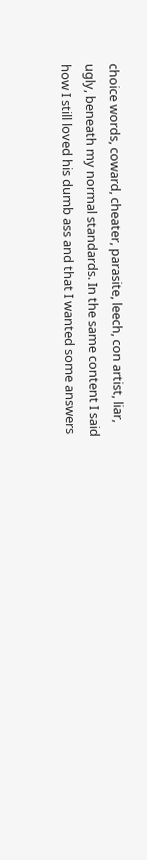choice words, coward, cheater, parasite, leech, con artist, liar, ugly, beneath my normal standards. In the same content I said how I still loved his dumb ass and that I wanted some answers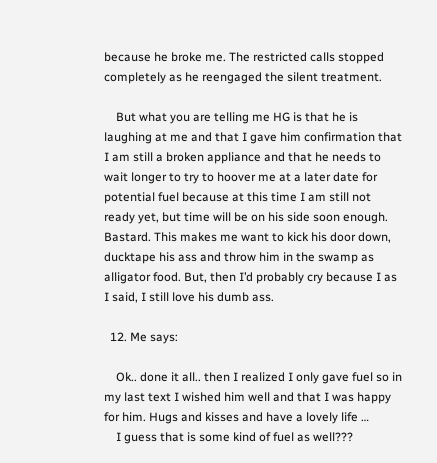because he broke me. The restricted calls stopped completely as he reengaged the silent treatment.

    But what you are telling me HG is that he is laughing at me and that I gave him confirmation that I am still a broken appliance and that he needs to wait longer to try to hoover me at a later date for potential fuel because at this time I am still not ready yet, but time will be on his side soon enough. Bastard. This makes me want to kick his door down, ducktape his ass and throw him in the swamp as alligator food. But, then I’d probably cry because I as I said, I still love his dumb ass.

  12. Me says:

    Ok.. done it all.. then I realized I only gave fuel so in my last text I wished him well and that I was happy for him. Hugs and kisses and have a lovely life …
    I guess that is some kind of fuel as well???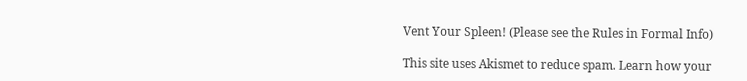Vent Your Spleen! (Please see the Rules in Formal Info)

This site uses Akismet to reduce spam. Learn how your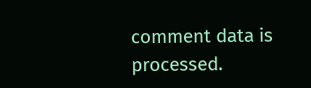comment data is processed.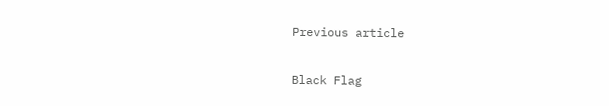Previous article

Black Flag